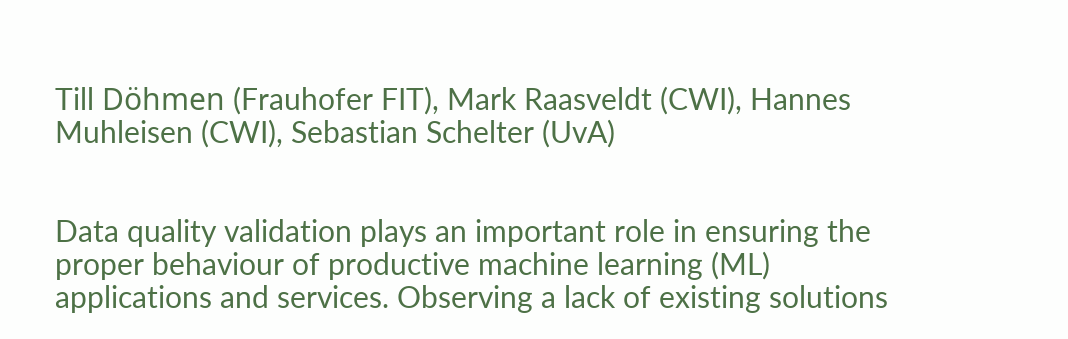Till Döhmen (Frauhofer FIT), Mark Raasveldt (CWI), Hannes Muhleisen (CWI), Sebastian Schelter (UvA)


Data quality validation plays an important role in ensuring the proper behaviour of productive machine learning (ML) applications and services. Observing a lack of existing solutions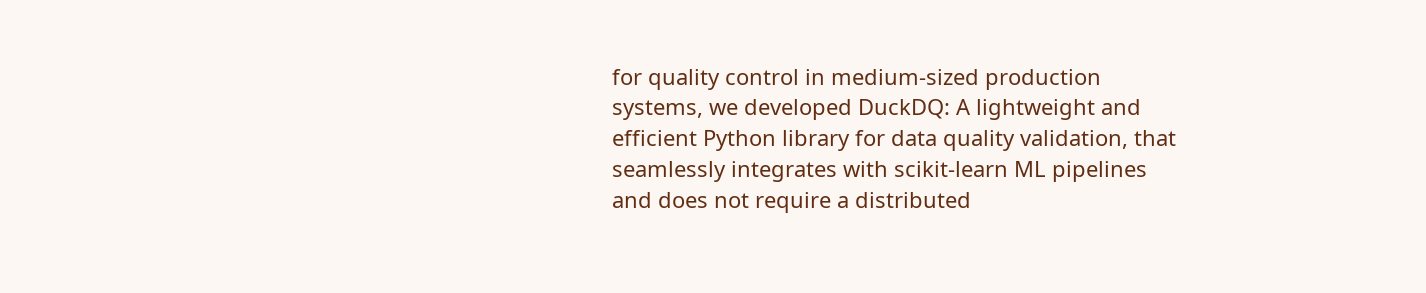for quality control in medium-sized production systems, we developed DuckDQ: A lightweight and efficient Python library for data quality validation, that seamlessly integrates with scikit-learn ML pipelines and does not require a distributed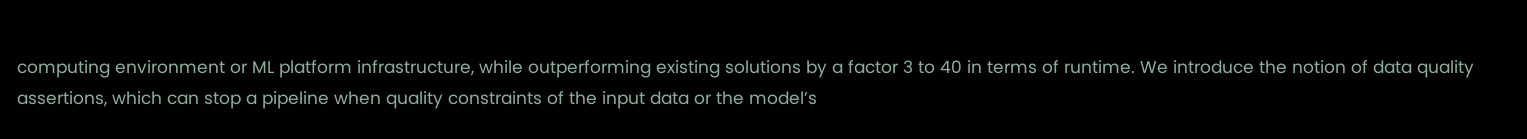computing environment or ML platform infrastructure, while outperforming existing solutions by a factor 3 to 40 in terms of runtime. We introduce the notion of data quality assertions, which can stop a pipeline when quality constraints of the input data or the model’s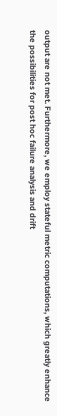output are not met. Furthermore, we employ stateful metric computations, which greatly enhance the possibilities for post hoc failure analysis and drift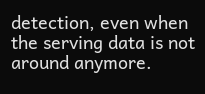detection, even when the serving data is not around anymore.